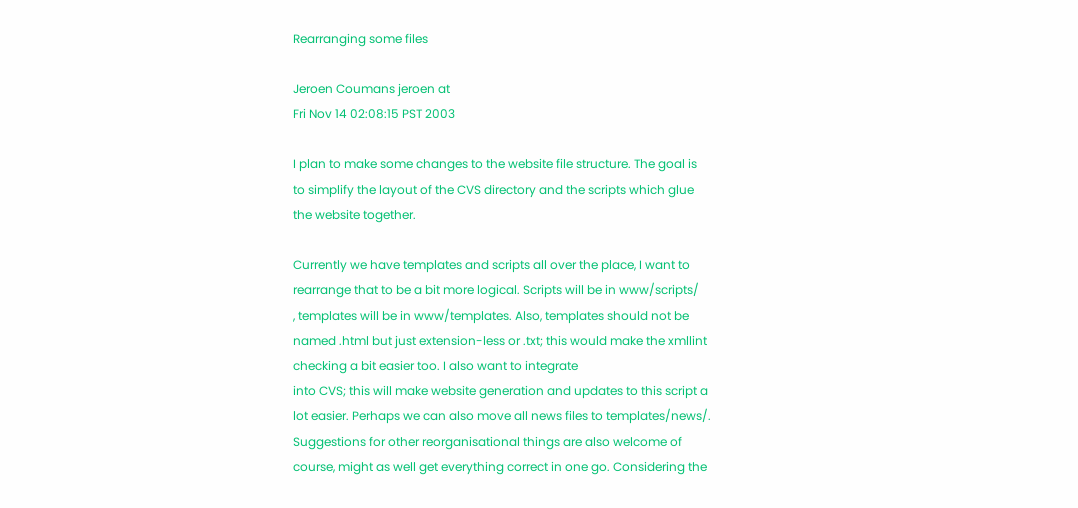Rearranging some files

Jeroen Coumans jeroen at
Fri Nov 14 02:08:15 PST 2003

I plan to make some changes to the website file structure. The goal is
to simplify the layout of the CVS directory and the scripts which glue
the website together.

Currently we have templates and scripts all over the place, I want to
rearrange that to be a bit more logical. Scripts will be in www/scripts/
, templates will be in www/templates. Also, templates should not be
named .html but just extension-less or .txt; this would make the xmllint
checking a bit easier too. I also want to integrate
into CVS; this will make website generation and updates to this script a
lot easier. Perhaps we can also move all news files to templates/news/.
Suggestions for other reorganisational things are also welcome of
course, might as well get everything correct in one go. Considering the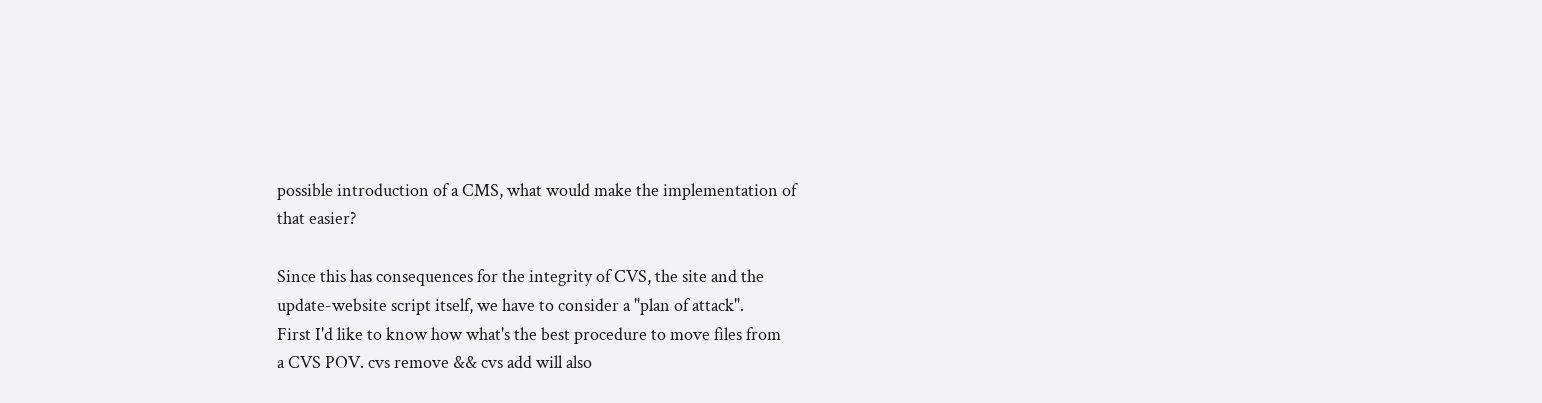possible introduction of a CMS, what would make the implementation of
that easier?

Since this has consequences for the integrity of CVS, the site and the
update-website script itself, we have to consider a "plan of attack".
First I'd like to know how what's the best procedure to move files from
a CVS POV. cvs remove && cvs add will also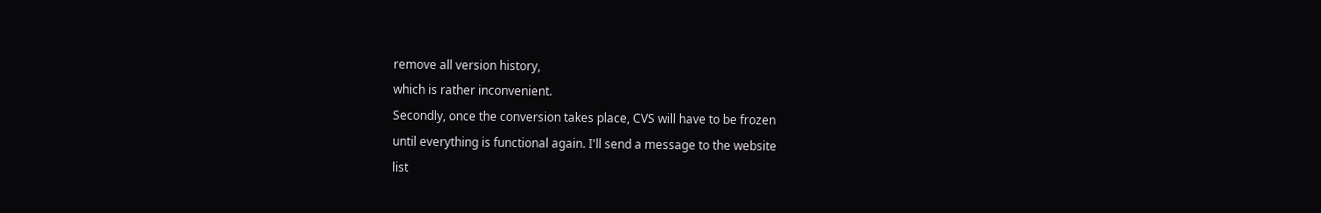remove all version history,
which is rather inconvenient.
Secondly, once the conversion takes place, CVS will have to be frozen
until everything is functional again. I'll send a message to the website
list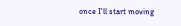once I'll start moving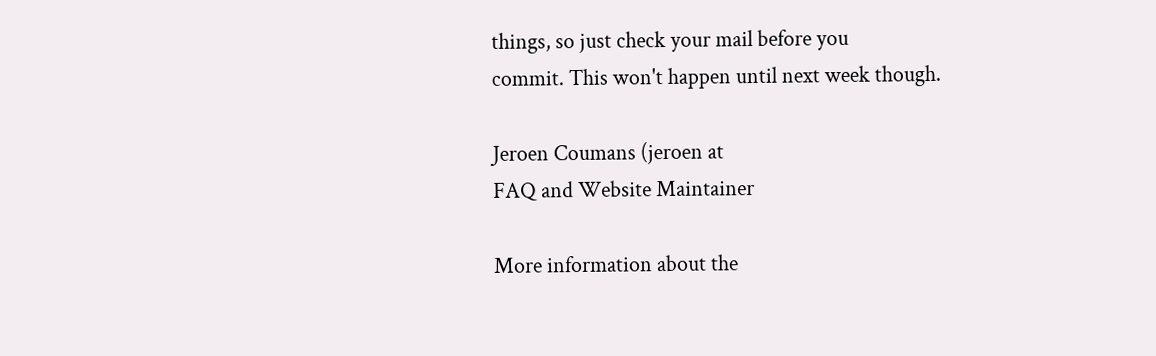things, so just check your mail before you
commit. This won't happen until next week though.

Jeroen Coumans (jeroen at
FAQ and Website Maintainer

More information about the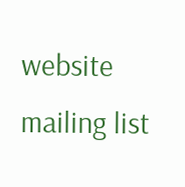website mailing list